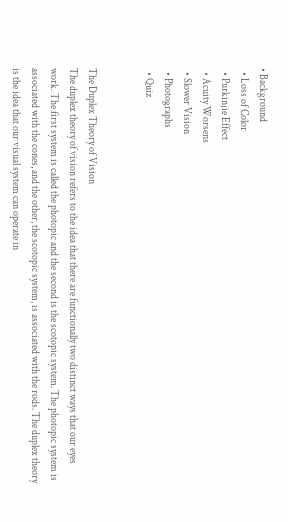• Background
  • Loss of Color
  • Purkinjie Effect
  • Acuity Worsens
  • Slower Vision
  • Photographs
  • Quiz


The Duplex Theory of Vision
The duplex theory of vision refers to the idea that there are functionally two distinct ways that our eyes work. The first system is called the photopic and the second is the scotopic system. The photopic system is associated with the cones, and the other, the scotopic system, is associated with the rods. The duplex theory is the idea that our visual system can operate in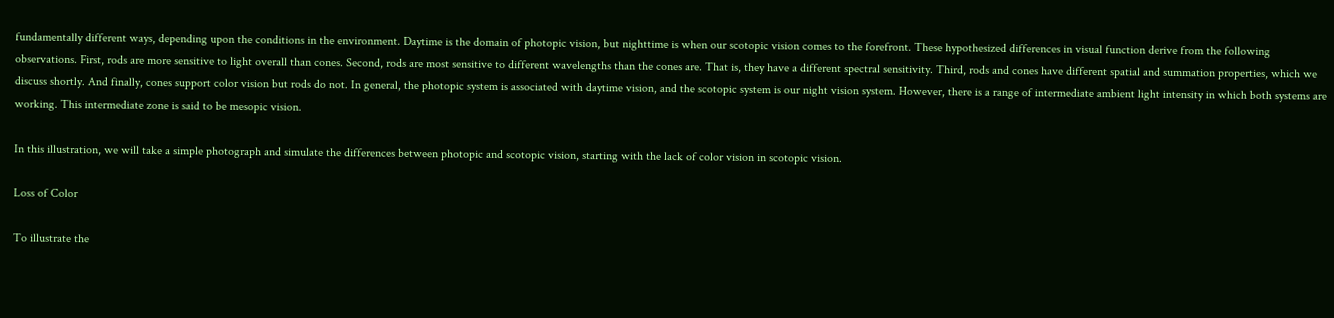fundamentally different ways, depending upon the conditions in the environment. Daytime is the domain of photopic vision, but nighttime is when our scotopic vision comes to the forefront. These hypothesized differences in visual function derive from the following observations. First, rods are more sensitive to light overall than cones. Second, rods are most sensitive to different wavelengths than the cones are. That is, they have a different spectral sensitivity. Third, rods and cones have different spatial and summation properties, which we discuss shortly. And finally, cones support color vision but rods do not. In general, the photopic system is associated with daytime vision, and the scotopic system is our night vision system. However, there is a range of intermediate ambient light intensity in which both systems are working. This intermediate zone is said to be mesopic vision.

In this illustration, we will take a simple photograph and simulate the differences between photopic and scotopic vision, starting with the lack of color vision in scotopic vision.

Loss of Color

To illustrate the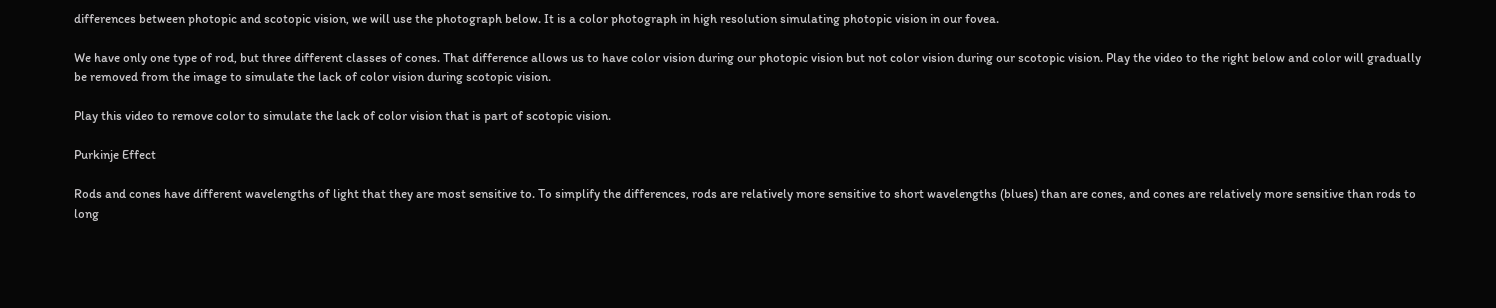differences between photopic and scotopic vision, we will use the photograph below. It is a color photograph in high resolution simulating photopic vision in our fovea.

We have only one type of rod, but three different classes of cones. That difference allows us to have color vision during our photopic vision but not color vision during our scotopic vision. Play the video to the right below and color will gradually be removed from the image to simulate the lack of color vision during scotopic vision.

Play this video to remove color to simulate the lack of color vision that is part of scotopic vision.

Purkinje Effect

Rods and cones have different wavelengths of light that they are most sensitive to. To simplify the differences, rods are relatively more sensitive to short wavelengths (blues) than are cones, and cones are relatively more sensitive than rods to long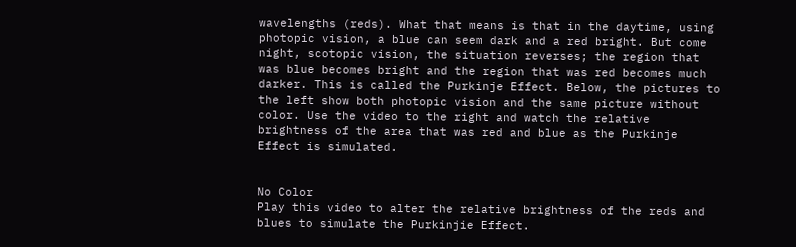wavelengths (reds). What that means is that in the daytime, using photopic vision, a blue can seem dark and a red bright. But come night, scotopic vision, the situation reverses; the region that was blue becomes bright and the region that was red becomes much darker. This is called the Purkinje Effect. Below, the pictures to the left show both photopic vision and the same picture without color. Use the video to the right and watch the relative brightness of the area that was red and blue as the Purkinje Effect is simulated.


No Color
Play this video to alter the relative brightness of the reds and blues to simulate the Purkinjie Effect.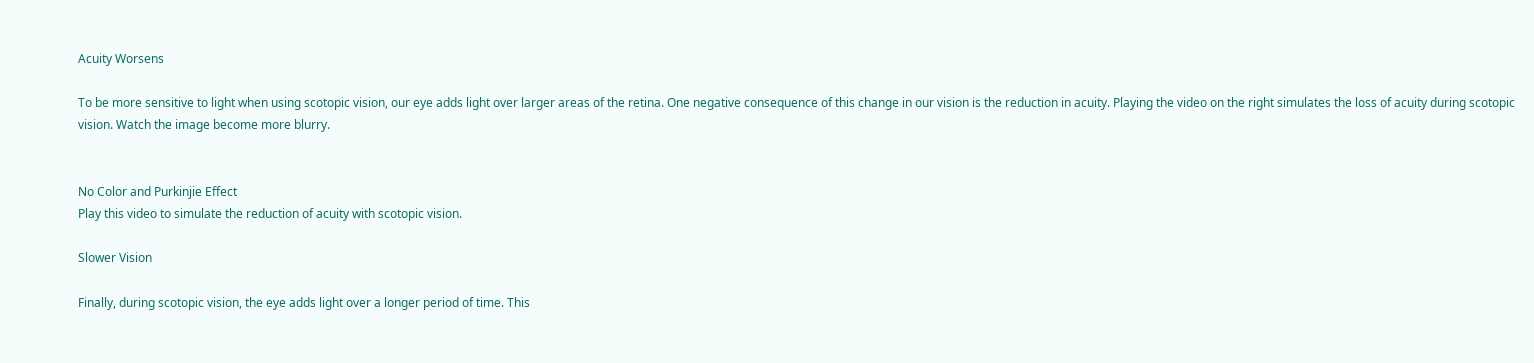Acuity Worsens

To be more sensitive to light when using scotopic vision, our eye adds light over larger areas of the retina. One negative consequence of this change in our vision is the reduction in acuity. Playing the video on the right simulates the loss of acuity during scotopic vision. Watch the image become more blurry.


No Color and Purkinjie Effect
Play this video to simulate the reduction of acuity with scotopic vision.

Slower Vision

Finally, during scotopic vision, the eye adds light over a longer period of time. This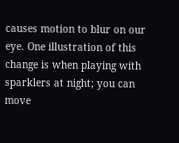causes motion to blur on our eye. One illustration of this change is when playing with sparklers at night; you can move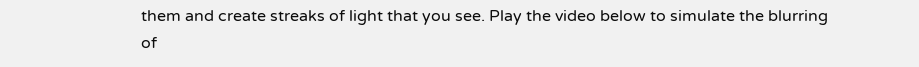them and create streaks of light that you see. Play the video below to simulate the blurring of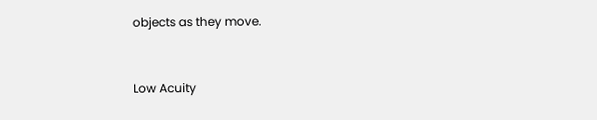objects as they move.


Low Acuity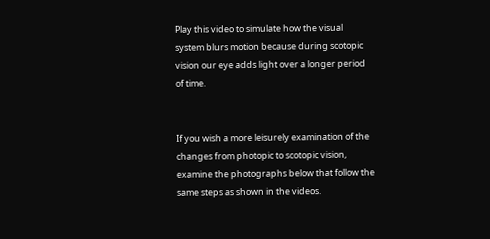Play this video to simulate how the visual system blurs motion because during scotopic vision our eye adds light over a longer period of time.


If you wish a more leisurely examination of the changes from photopic to scotopic vision, examine the photographs below that follow the same steps as shown in the videos.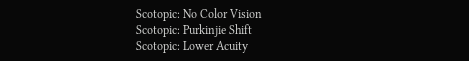Scotopic: No Color Vision
Scotopic: Purkinjie Shift
Scotopic: Lower Acuity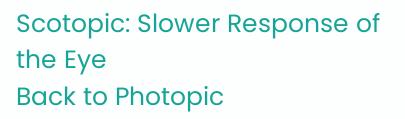Scotopic: Slower Response of the Eye
Back to Photopic